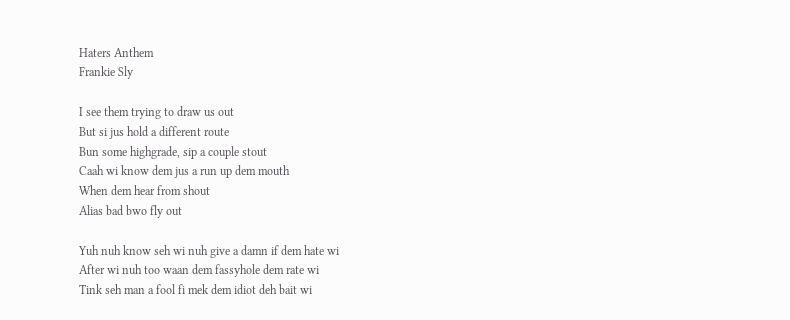Haters Anthem
Frankie Sly

I see them trying to draw us out
But si jus hold a different route
Bun some highgrade, sip a couple stout
Caah wi know dem jus a run up dem mouth
When dem hear from shout
Alias bad bwo fly out

Yuh nuh know seh wi nuh give a damn if dem hate wi
After wi nuh too waan dem fassyhole dem rate wi
Tink seh man a fool fi mek dem idiot deh bait wi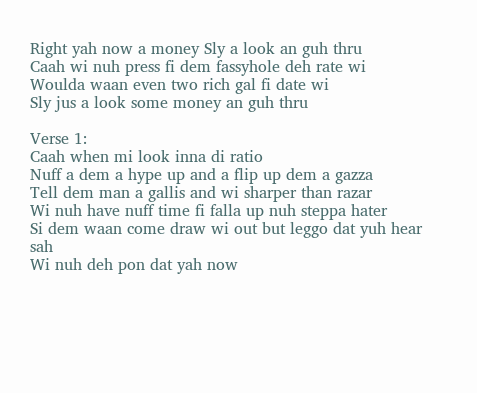Right yah now a money Sly a look an guh thru
Caah wi nuh press fi dem fassyhole deh rate wi
Woulda waan even two rich gal fi date wi
Sly jus a look some money an guh thru

Verse 1:
Caah when mi look inna di ratio
Nuff a dem a hype up and a flip up dem a gazza
Tell dem man a gallis and wi sharper than razar
Wi nuh have nuff time fi falla up nuh steppa hater
Si dem waan come draw wi out but leggo dat yuh hear sah
Wi nuh deh pon dat yah now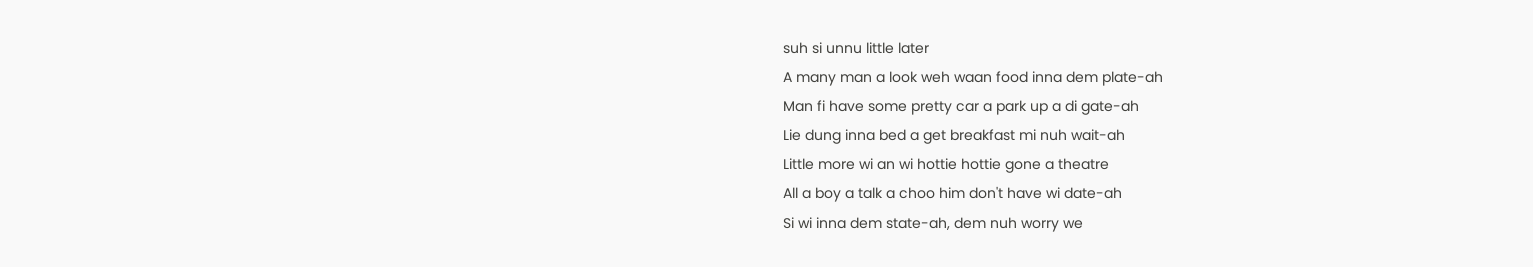suh si unnu little later
A many man a look weh waan food inna dem plate-ah
Man fi have some pretty car a park up a di gate-ah
Lie dung inna bed a get breakfast mi nuh wait-ah
Little more wi an wi hottie hottie gone a theatre
All a boy a talk a choo him don't have wi date-ah
Si wi inna dem state-ah, dem nuh worry we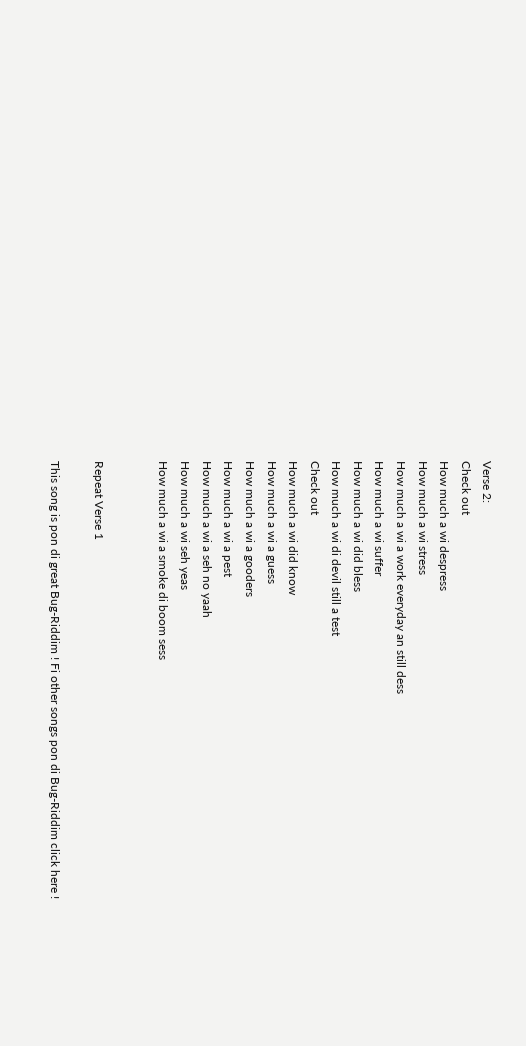Verse 2:
Check out
How much a wi despress
How much a wi stress
How much a wi a work everyday an still dess
How much a wi suffer
How much a wi did bless
How much a wi di devil still a test
Check out
How much a wi did know
How much a wi a guess
How much a wi a gooders
How much a wi a pest
How much a wi a seh no yaah
How much a wi seh yeas
How much a wi a smoke di boom sess


Repeat Verse 1

This song is pon di great Bug-Riddim ! Fi other songs pon di Bug-Riddim click here !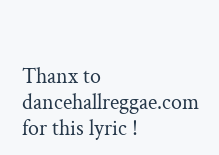Thanx to dancehallreggae.com for this lyric !